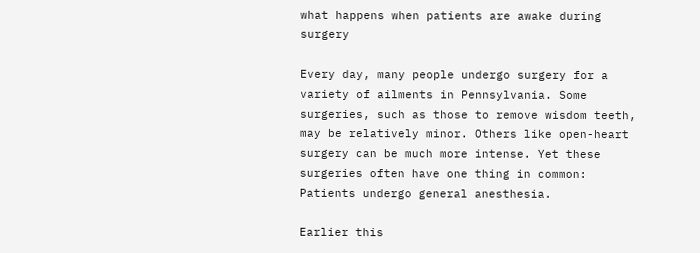what happens when patients are awake during surgery

Every day, many people undergo surgery for a variety of ailments in Pennsylvania. Some surgeries, such as those to remove wisdom teeth, may be relatively minor. Others like open-heart surgery can be much more intense. Yet these surgeries often have one thing in common: Patients undergo general anesthesia.

Earlier this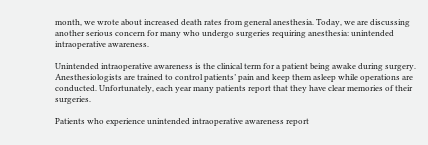month, we wrote about increased death rates from general anesthesia. Today, we are discussing another serious concern for many who undergo surgeries requiring anesthesia: unintended intraoperative awareness.

Unintended intraoperative awareness is the clinical term for a patient being awake during surgery. Anesthesiologists are trained to control patients’ pain and keep them asleep while operations are conducted. Unfortunately, each year many patients report that they have clear memories of their surgeries.

Patients who experience unintended intraoperative awareness report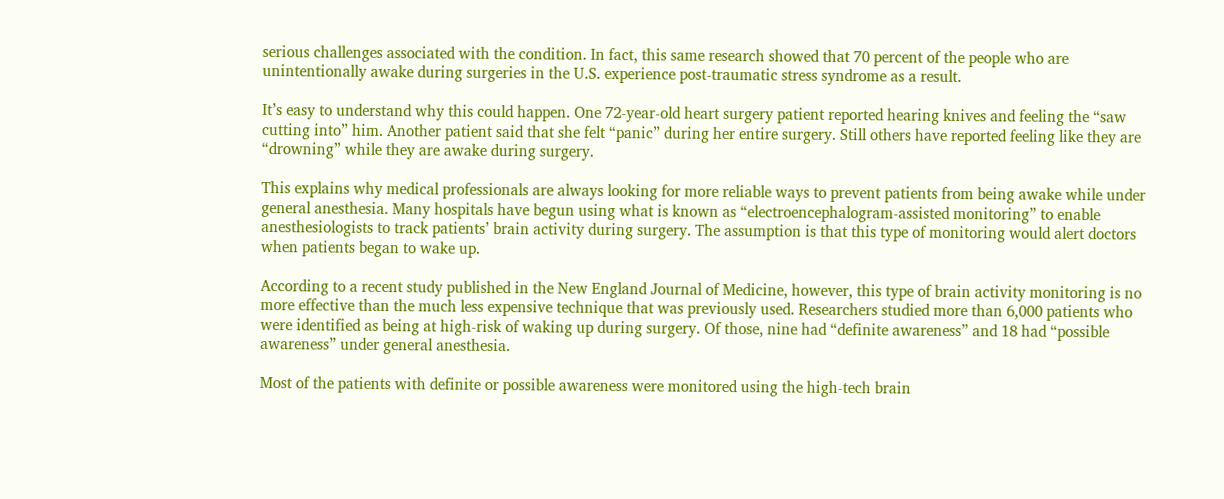serious challenges associated with the condition. In fact, this same research showed that 70 percent of the people who are unintentionally awake during surgeries in the U.S. experience post-traumatic stress syndrome as a result.

It’s easy to understand why this could happen. One 72-year-old heart surgery patient reported hearing knives and feeling the “saw cutting into” him. Another patient said that she felt “panic” during her entire surgery. Still others have reported feeling like they are “drowning” while they are awake during surgery.

This explains why medical professionals are always looking for more reliable ways to prevent patients from being awake while under general anesthesia. Many hospitals have begun using what is known as “electroencephalogram-assisted monitoring” to enable anesthesiologists to track patients’ brain activity during surgery. The assumption is that this type of monitoring would alert doctors when patients began to wake up.

According to a recent study published in the New England Journal of Medicine, however, this type of brain activity monitoring is no more effective than the much less expensive technique that was previously used. Researchers studied more than 6,000 patients who were identified as being at high-risk of waking up during surgery. Of those, nine had “definite awareness” and 18 had “possible awareness” under general anesthesia.

Most of the patients with definite or possible awareness were monitored using the high-tech brain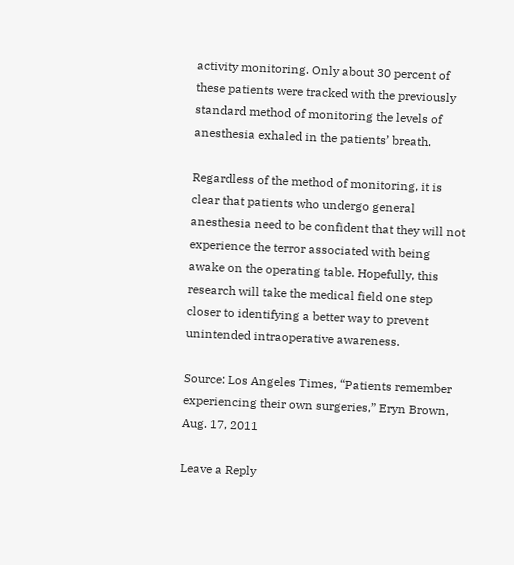activity monitoring. Only about 30 percent of these patients were tracked with the previously standard method of monitoring the levels of anesthesia exhaled in the patients’ breath.

Regardless of the method of monitoring, it is clear that patients who undergo general anesthesia need to be confident that they will not experience the terror associated with being awake on the operating table. Hopefully, this research will take the medical field one step closer to identifying a better way to prevent unintended intraoperative awareness.

Source: Los Angeles Times, “Patients remember experiencing their own surgeries,” Eryn Brown, Aug. 17, 2011

Leave a Reply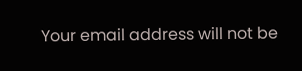Your email address will not be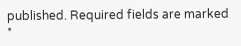published. Required fields are marked *